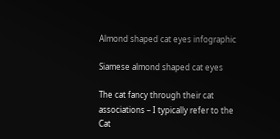Almond shaped cat eyes infographic

Siamese almond shaped cat eyes

The cat fancy through their cat associations – I typically refer to the Cat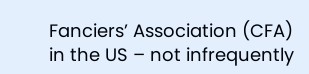Fanciers’ Association (CFA) in the US – not infrequently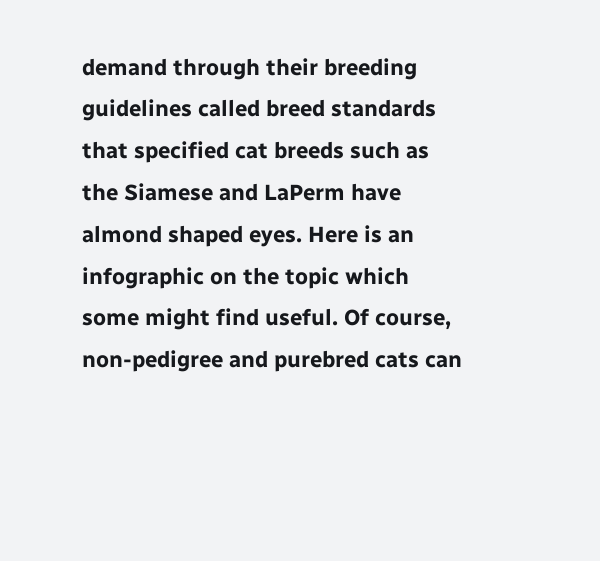demand through their breeding guidelines called breed standards that specified cat breeds such as the Siamese and LaPerm have almond shaped eyes. Here is an infographic on the topic which some might find useful. Of course, non-pedigree and purebred cats can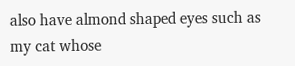also have almond shaped eyes such as my cat whose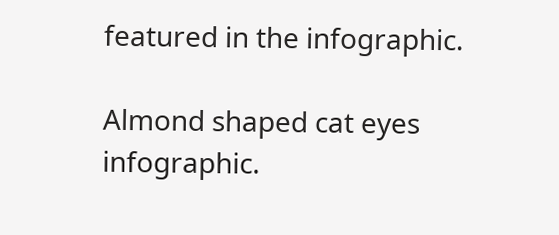featured in the infographic.

Almond shaped cat eyes infographic.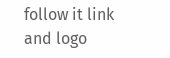follow it link and logo